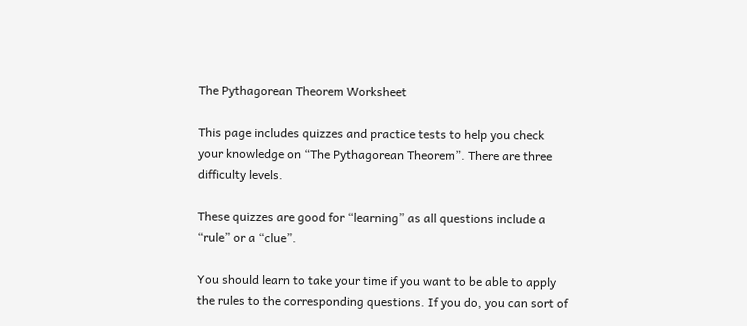The Pythagorean Theorem Worksheet

This page includes quizzes and practice tests to help you check your knowledge on “The Pythagorean Theorem”. There are three difficulty levels.

These quizzes are good for “learning” as all questions include a “rule” or a “clue”.

You should learn to take your time if you want to be able to apply the rules to the corresponding questions. If you do, you can sort of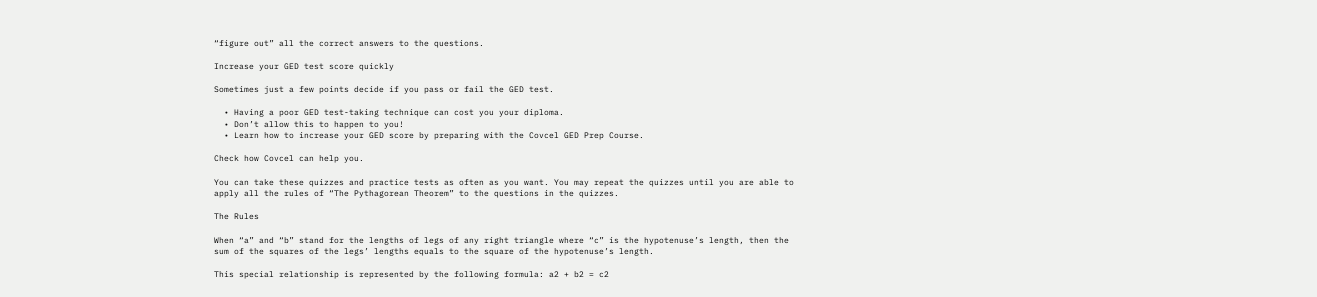“figure out” all the correct answers to the questions.

Increase your GED test score quickly

Sometimes just a few points decide if you pass or fail the GED test.

  • Having a poor GED test-taking technique can cost you your diploma.
  • Don’t allow this to happen to you!
  • Learn how to increase your GED score by preparing with the Covcel GED Prep Course.

Check how Covcel can help you.

You can take these quizzes and practice tests as often as you want. You may repeat the quizzes until you are able to apply all the rules of “The Pythagorean Theorem” to the questions in the quizzes.

The Rules

When “a” and “b” stand for the lengths of legs of any right triangle where “c” is the hypotenuse’s length, then the sum of the squares of the legs’ lengths equals to the square of the hypotenuse’s length.

This special relationship is represented by the following formula: a2 + b2 = c2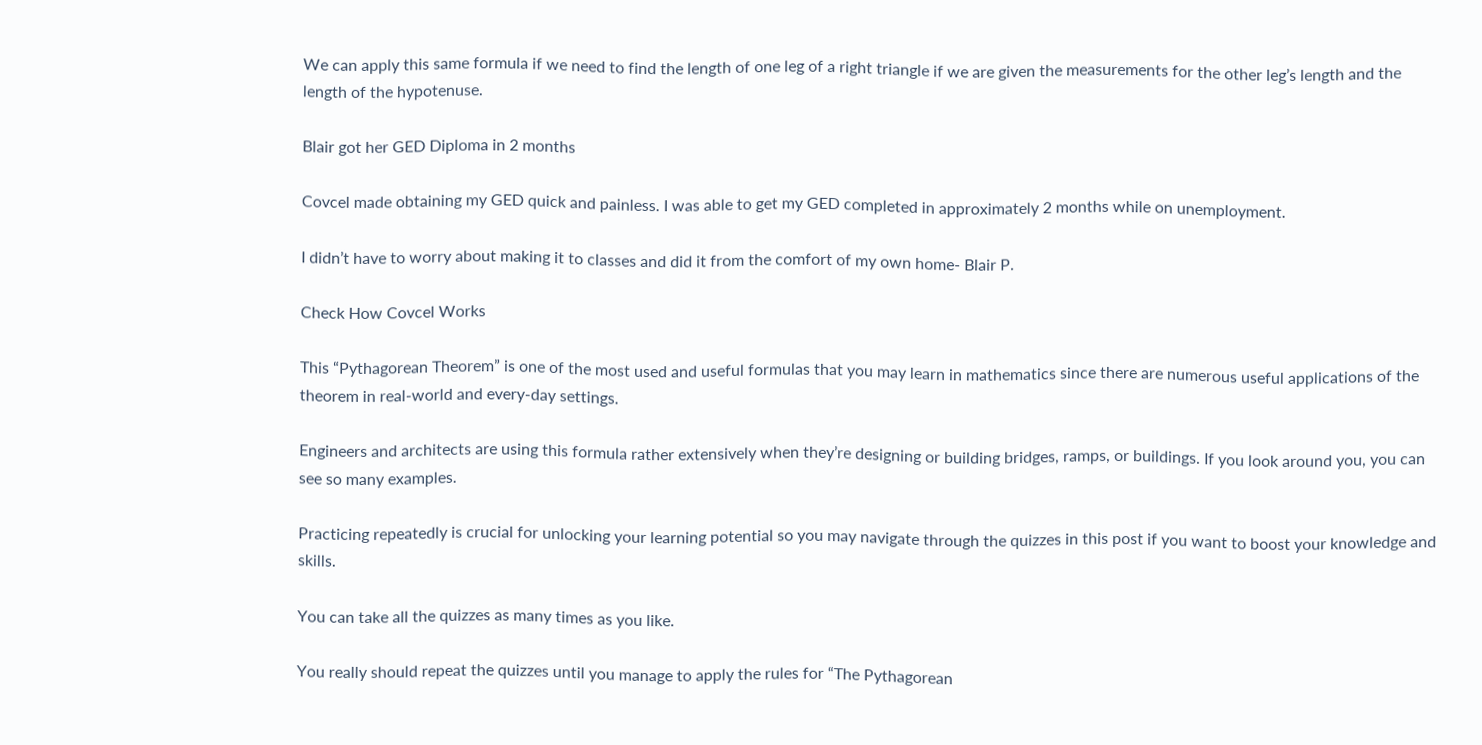We can apply this same formula if we need to find the length of one leg of a right triangle if we are given the measurements for the other leg’s length and the length of the hypotenuse.

Blair got her GED Diploma in 2 months

Covcel made obtaining my GED quick and painless. I was able to get my GED completed in approximately 2 months while on unemployment.

I didn’t have to worry about making it to classes and did it from the comfort of my own home- Blair P.

Check How Covcel Works

This “Pythagorean Theorem” is one of the most used and useful formulas that you may learn in mathematics since there are numerous useful applications of the theorem in real-world and every-day settings.

Engineers and architects are using this formula rather extensively when they’re designing or building bridges, ramps, or buildings. If you look around you, you can see so many examples.

Practicing repeatedly is crucial for unlocking your learning potential so you may navigate through the quizzes in this post if you want to boost your knowledge and skills.

You can take all the quizzes as many times as you like.

You really should repeat the quizzes until you manage to apply the rules for “The Pythagorean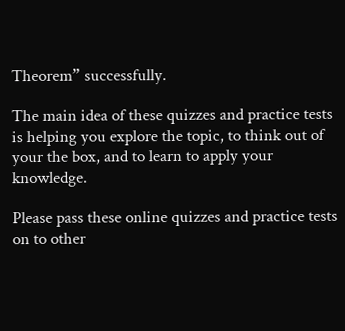Theorem” successfully.

The main idea of these quizzes and practice tests is helping you explore the topic, to think out of your the box, and to learn to apply your knowledge.

Please pass these online quizzes and practice tests on to other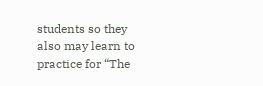students so they also may learn to practice for “The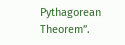Pythagorean Theorem”.